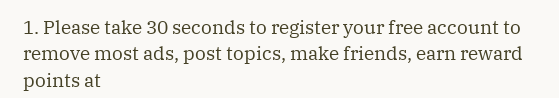1. Please take 30 seconds to register your free account to remove most ads, post topics, make friends, earn reward points at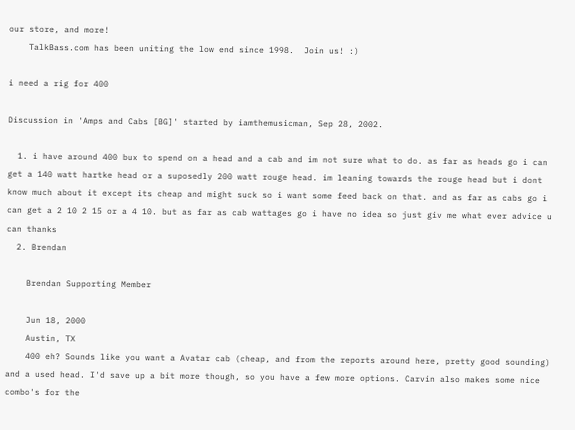our store, and more!
    TalkBass.com has been uniting the low end since 1998.  Join us! :)

i need a rig for 400

Discussion in 'Amps and Cabs [BG]' started by iamthemusicman, Sep 28, 2002.

  1. i have around 400 bux to spend on a head and a cab and im not sure what to do. as far as heads go i can get a 140 watt hartke head or a suposedly 200 watt rouge head. im leaning towards the rouge head but i dont know much about it except its cheap and might suck so i want some feed back on that. and as far as cabs go i can get a 2 10 2 15 or a 4 10. but as far as cab wattages go i have no idea so just giv me what ever advice u can thanks
  2. Brendan

    Brendan Supporting Member

    Jun 18, 2000
    Austin, TX
    400 eh? Sounds like you want a Avatar cab (cheap, and from the reports around here, pretty good sounding) and a used head. I'd save up a bit more though, so you have a few more options. Carvin also makes some nice combo's for the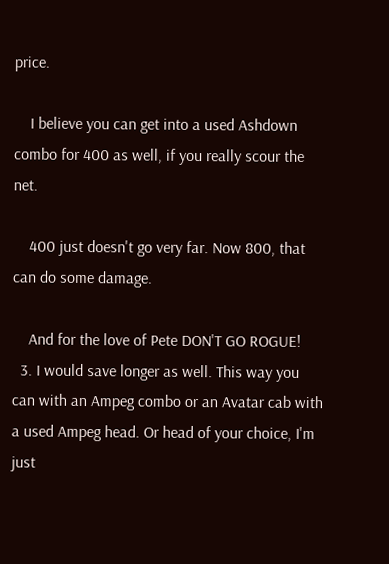price.

    I believe you can get into a used Ashdown combo for 400 as well, if you really scour the net.

    400 just doesn't go very far. Now 800, that can do some damage.

    And for the love of Pete DON'T GO ROGUE!
  3. I would save longer as well. This way you can with an Ampeg combo or an Avatar cab with a used Ampeg head. Or head of your choice, I'm just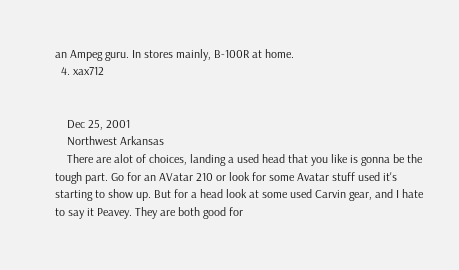an Ampeg guru. In stores mainly, B-100R at home.
  4. xax712


    Dec 25, 2001
    Northwest Arkansas
    There are alot of choices, landing a used head that you like is gonna be the tough part. Go for an AVatar 210 or look for some Avatar stuff used it's starting to show up. But for a head look at some used Carvin gear, and I hate to say it Peavey. They are both good for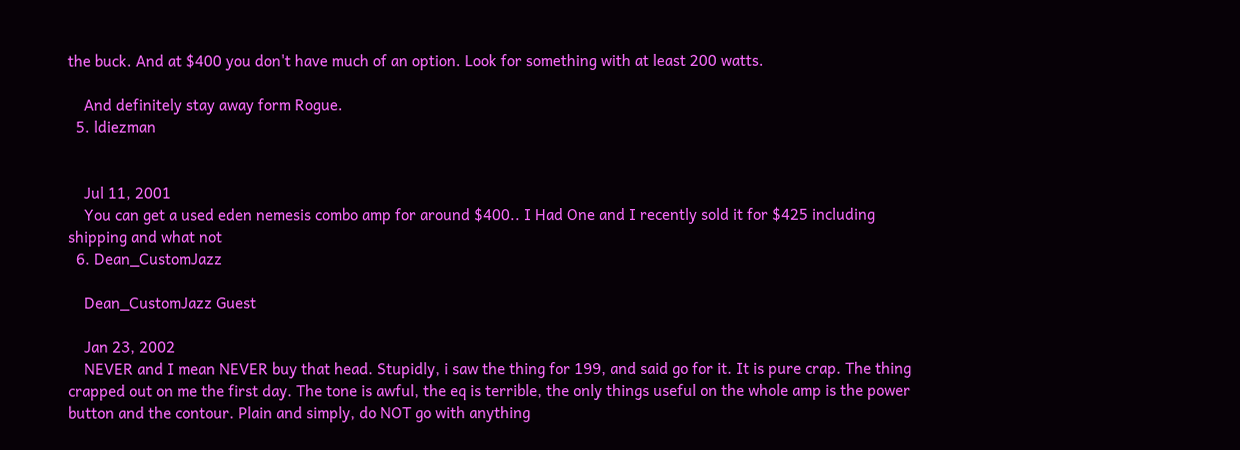the buck. And at $400 you don't have much of an option. Look for something with at least 200 watts.

    And definitely stay away form Rogue.
  5. ldiezman


    Jul 11, 2001
    You can get a used eden nemesis combo amp for around $400.. I Had One and I recently sold it for $425 including shipping and what not
  6. Dean_CustomJazz

    Dean_CustomJazz Guest

    Jan 23, 2002
    NEVER and I mean NEVER buy that head. Stupidly, i saw the thing for 199, and said go for it. It is pure crap. The thing crapped out on me the first day. The tone is awful, the eq is terrible, the only things useful on the whole amp is the power button and the contour. Plain and simply, do NOT go with anything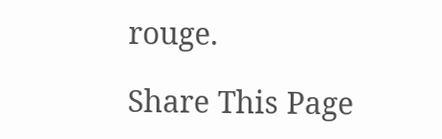rouge.

Share This Page